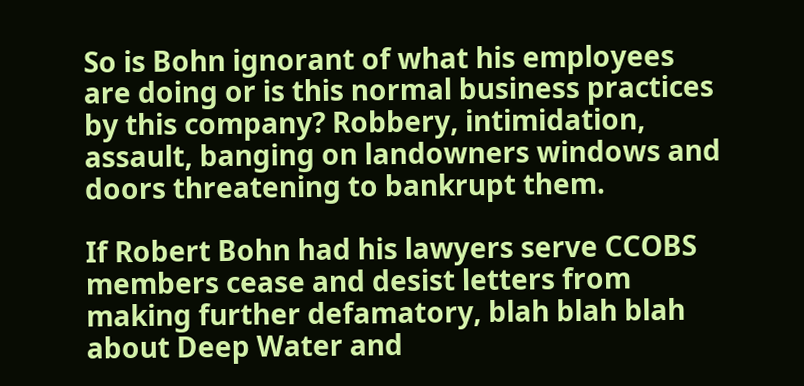So is Bohn ignorant of what his employees are doing or is this normal business practices by this company? Robbery, intimidation, assault, banging on landowners windows and doors threatening to bankrupt them.

If Robert Bohn had his lawyers serve CCOBS members cease and desist letters from making further defamatory, blah blah blah about Deep Water and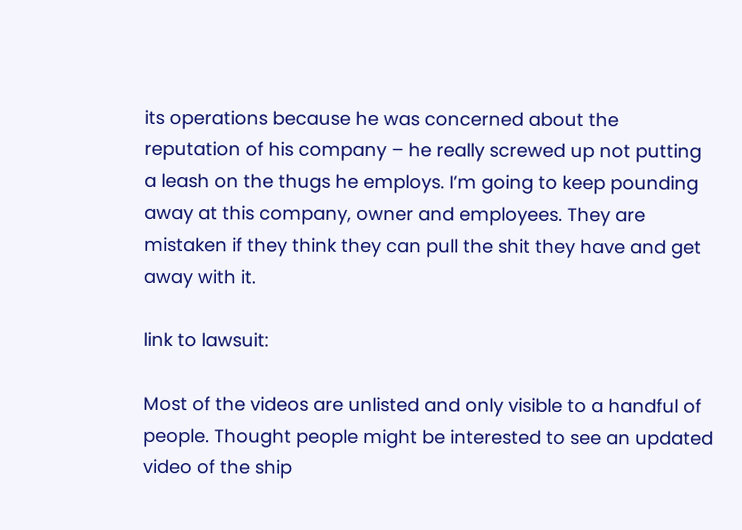its operations because he was concerned about the reputation of his company – he really screwed up not putting a leash on the thugs he employs. I’m going to keep pounding away at this company, owner and employees. They are mistaken if they think they can pull the shit they have and get away with it.

link to lawsuit:

Most of the videos are unlisted and only visible to a handful of people. Thought people might be interested to see an updated video of the ship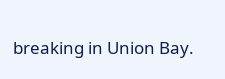breaking in Union Bay.